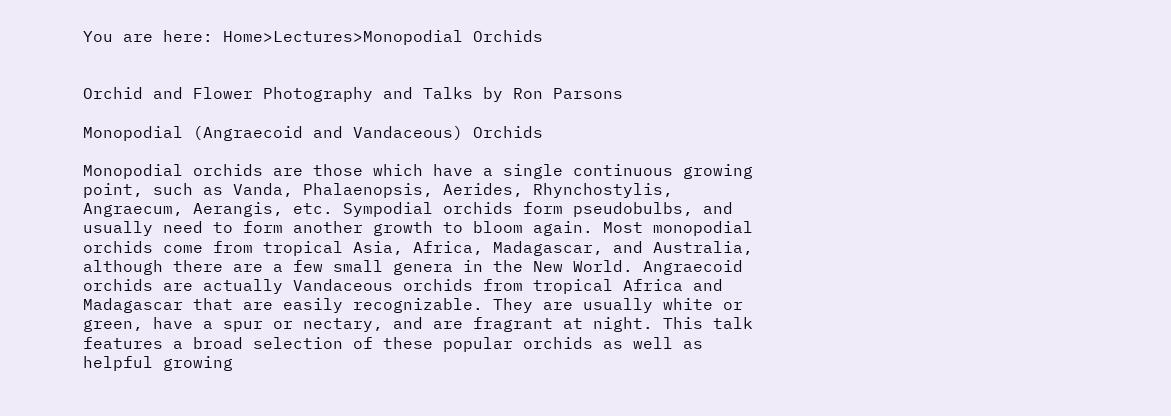You are here: Home>Lectures>Monopodial Orchids


Orchid and Flower Photography and Talks by Ron Parsons

Monopodial (Angraecoid and Vandaceous) Orchids

Monopodial orchids are those which have a single continuous growing point, such as Vanda, Phalaenopsis, Aerides, Rhynchostylis, Angraecum, Aerangis, etc. Sympodial orchids form pseudobulbs, and usually need to form another growth to bloom again. Most monopodial orchids come from tropical Asia, Africa, Madagascar, and Australia, although there are a few small genera in the New World. Angraecoid orchids are actually Vandaceous orchids from tropical Africa and Madagascar that are easily recognizable. They are usually white or green, have a spur or nectary, and are fragrant at night. This talk features a broad selection of these popular orchids as well as helpful growing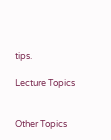tips.

Lecture Topics


Other Topics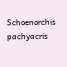Schoenorchis pachyacris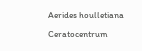Aerides houlletiana

Ceratocentrum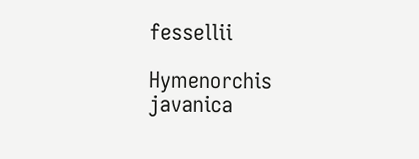fessellii

Hymenorchis javanica